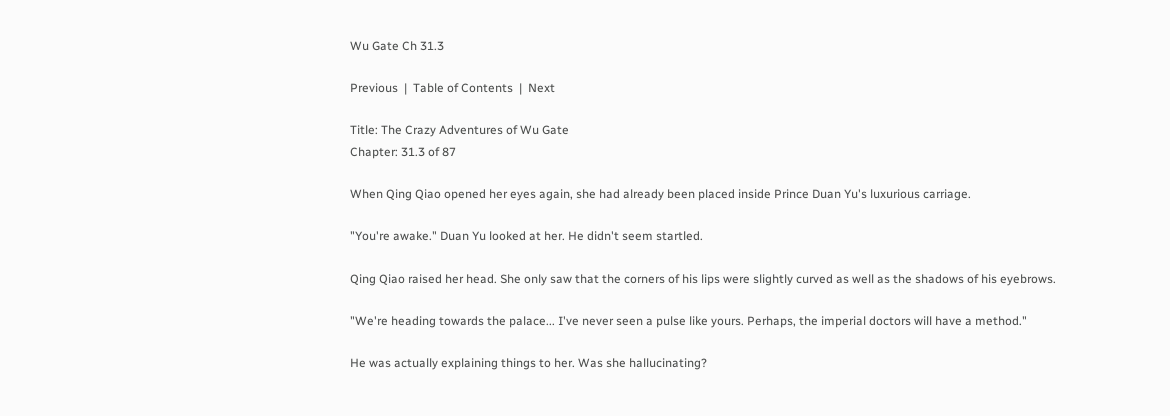Wu Gate Ch 31.3

Previous  |  Table of Contents  |  Next

Title: The Crazy Adventures of Wu Gate
Chapter: 31.3 of 87

When Qing Qiao opened her eyes again, she had already been placed inside Prince Duan Yu's luxurious carriage.

"You're awake." Duan Yu looked at her. He didn't seem startled.

Qing Qiao raised her head. She only saw that the corners of his lips were slightly curved as well as the shadows of his eyebrows.

"We're heading towards the palace... I've never seen a pulse like yours. Perhaps, the imperial doctors will have a method."

He was actually explaining things to her. Was she hallucinating?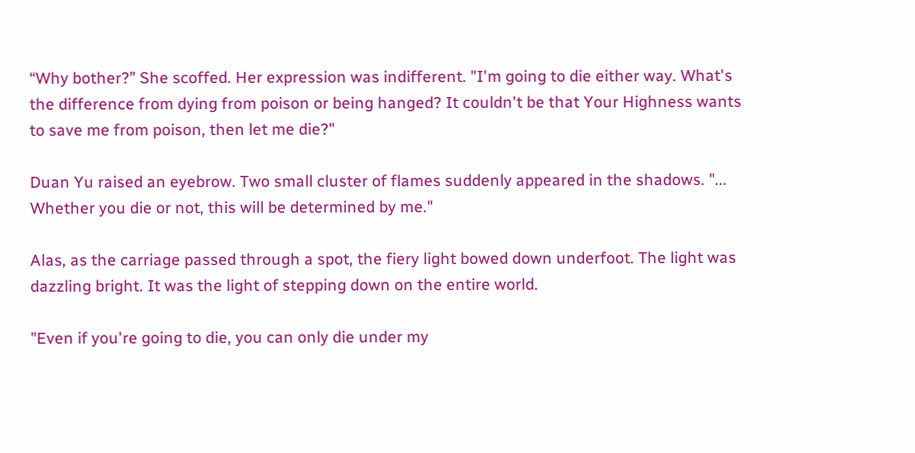“Why bother?” She scoffed. Her expression was indifferent. "I'm going to die either way. What's the difference from dying from poison or being hanged? It couldn't be that Your Highness wants to save me from poison, then let me die?"

Duan Yu raised an eyebrow. Two small cluster of flames suddenly appeared in the shadows. "... Whether you die or not, this will be determined by me."

Alas, as the carriage passed through a spot, the fiery light bowed down underfoot. The light was dazzling bright. It was the light of stepping down on the entire world.

"Even if you're going to die, you can only die under my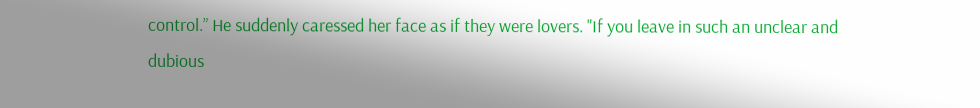control.” He suddenly caressed her face as if they were lovers. "If you leave in such an unclear and dubious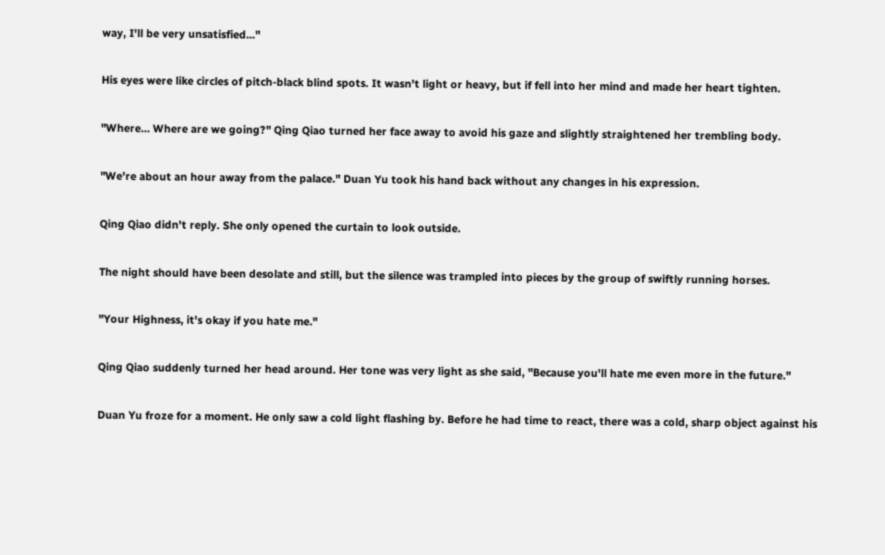way, I'll be very unsatisfied..."

His eyes were like circles of pitch-black blind spots. It wasn't light or heavy, but if fell into her mind and made her heart tighten.

"Where… Where are we going?" Qing Qiao turned her face away to avoid his gaze and slightly straightened her trembling body.

"We're about an hour away from the palace." Duan Yu took his hand back without any changes in his expression.

Qing Qiao didn't reply. She only opened the curtain to look outside.

The night should have been desolate and still, but the silence was trampled into pieces by the group of swiftly running horses.

"Your Highness, it's okay if you hate me."

Qing Qiao suddenly turned her head around. Her tone was very light as she said, "Because you'll hate me even more in the future."

Duan Yu froze for a moment. He only saw a cold light flashing by. Before he had time to react, there was a cold, sharp object against his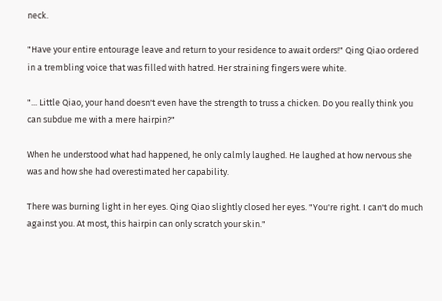neck.

"Have your entire entourage leave and return to your residence to await orders!" Qing Qiao ordered in a trembling voice that was filled with hatred. Her straining fingers were white.

"... Little Qiao, your hand doesn't even have the strength to truss a chicken. Do you really think you can subdue me with a mere hairpin?"

When he understood what had happened, he only calmly laughed. He laughed at how nervous she was and how she had overestimated her capability.

There was burning light in her eyes. Qing Qiao slightly closed her eyes. "You're right. I can't do much against you. At most, this hairpin can only scratch your skin."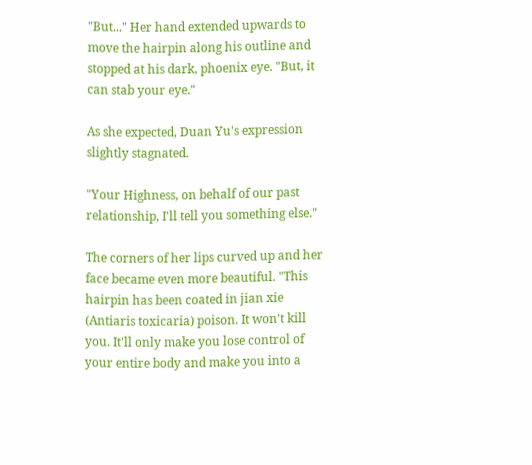"But..." Her hand extended upwards to move the hairpin along his outline and stopped at his dark, phoenix eye. "But, it can stab your eye."

As she expected, Duan Yu's expression slightly stagnated.

"Your Highness, on behalf of our past relationship, I'll tell you something else."

The corners of her lips curved up and her face became even more beautiful. "This hairpin has been coated in jian xie (Antiaris toxicaria) poison. It won't kill you. It'll only make you lose control of your entire body and make you into a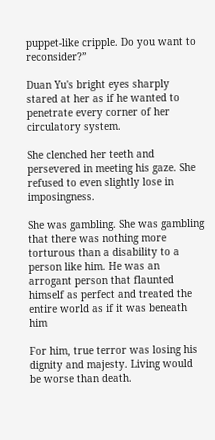puppet-like cripple. Do you want to reconsider?”

Duan Yu's bright eyes sharply stared at her as if he wanted to penetrate every corner of her circulatory system.

She clenched her teeth and persevered in meeting his gaze. She refused to even slightly lose in imposingness.

She was gambling. She was gambling that there was nothing more torturous than a disability to a person like him. He was an arrogant person that flaunted himself as perfect and treated the entire world as if it was beneath him

For him, true terror was losing his dignity and majesty. Living would be worse than death.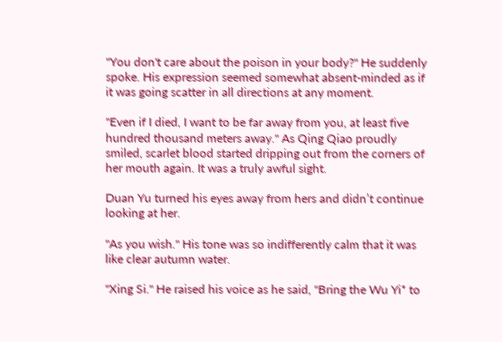"You don't care about the poison in your body?" He suddenly spoke. His expression seemed somewhat absent-minded as if it was going scatter in all directions at any moment.

"Even if I died, I want to be far away from you, at least five hundred thousand meters away." As Qing Qiao proudly smiled, scarlet blood started dripping out from the corners of her mouth again. It was a truly awful sight.

Duan Yu turned his eyes away from hers and didn’t continue looking at her.

"As you wish." His tone was so indifferently calm that it was like clear autumn water.

"Xing Si." He raised his voice as he said, "Bring the Wu Yi* to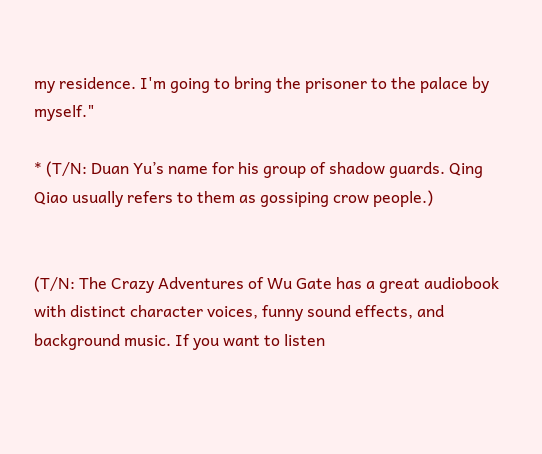my residence. I'm going to bring the prisoner to the palace by myself."

* (T/N: Duan Yu’s name for his group of shadow guards. Qing Qiao usually refers to them as gossiping crow people.)


(T/N: The Crazy Adventures of Wu Gate has a great audiobook with distinct character voices, funny sound effects, and background music. If you want to listen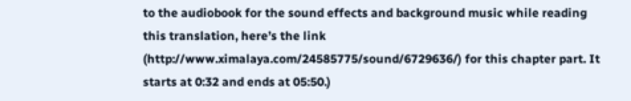to the audiobook for the sound effects and background music while reading this translation, here’s the link (http://www.ximalaya.com/24585775/sound/6729636/) for this chapter part. It starts at 0:32 and ends at 05:50.)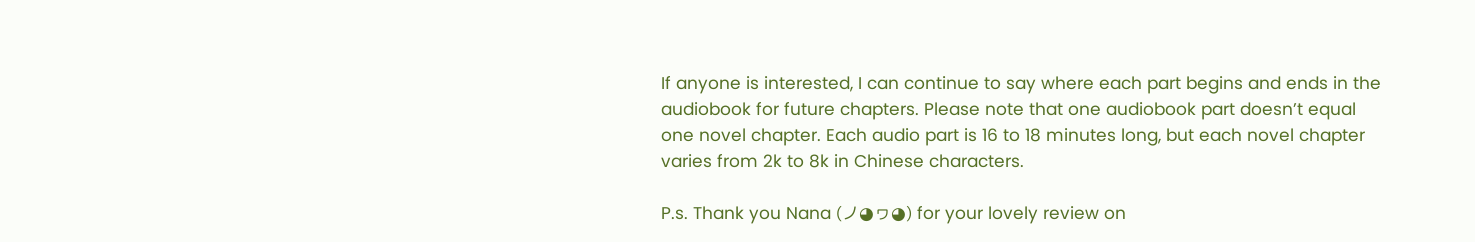If anyone is interested, I can continue to say where each part begins and ends in the audiobook for future chapters. Please note that one audiobook part doesn’t equal one novel chapter. Each audio part is 16 to 18 minutes long, but each novel chapter varies from 2k to 8k in Chinese characters.

P.s. Thank you Nana (ノ◕ヮ◕) for your lovely review on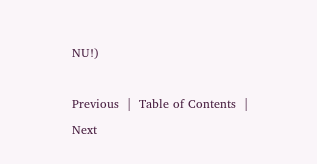NU!)

Previous  |  Table of Contents  |  Next